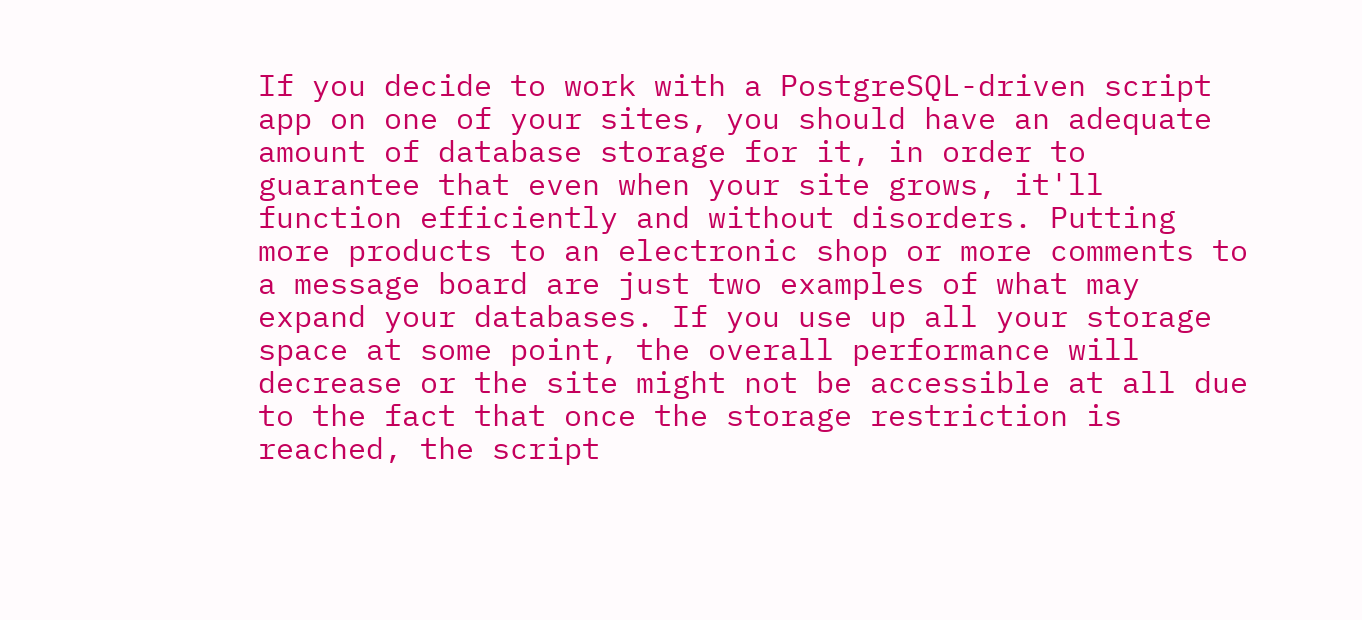If you decide to work with a PostgreSQL-driven script app on one of your sites, you should have an adequate amount of database storage for it, in order to guarantee that even when your site grows, it'll function efficiently and without disorders. Putting more products to an electronic shop or more comments to a message board are just two examples of what may expand your databases. If you use up all your storage space at some point, the overall performance will decrease or the site might not be accessible at all due to the fact that once the storage restriction is reached, the script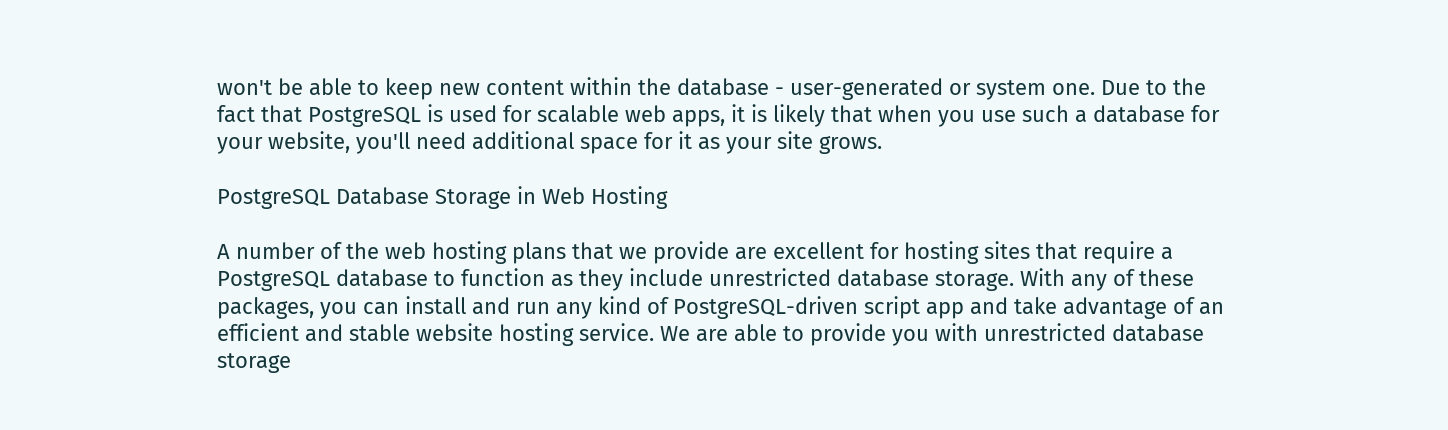won't be able to keep new content within the database - user-generated or system one. Due to the fact that PostgreSQL is used for scalable web apps, it is likely that when you use such a database for your website, you'll need additional space for it as your site grows.

PostgreSQL Database Storage in Web Hosting

A number of the web hosting plans that we provide are excellent for hosting sites that require a PostgreSQL database to function as they include unrestricted database storage. With any of these packages, you can install and run any kind of PostgreSQL-driven script app and take advantage of an efficient and stable website hosting service. We are able to provide you with unrestricted database storage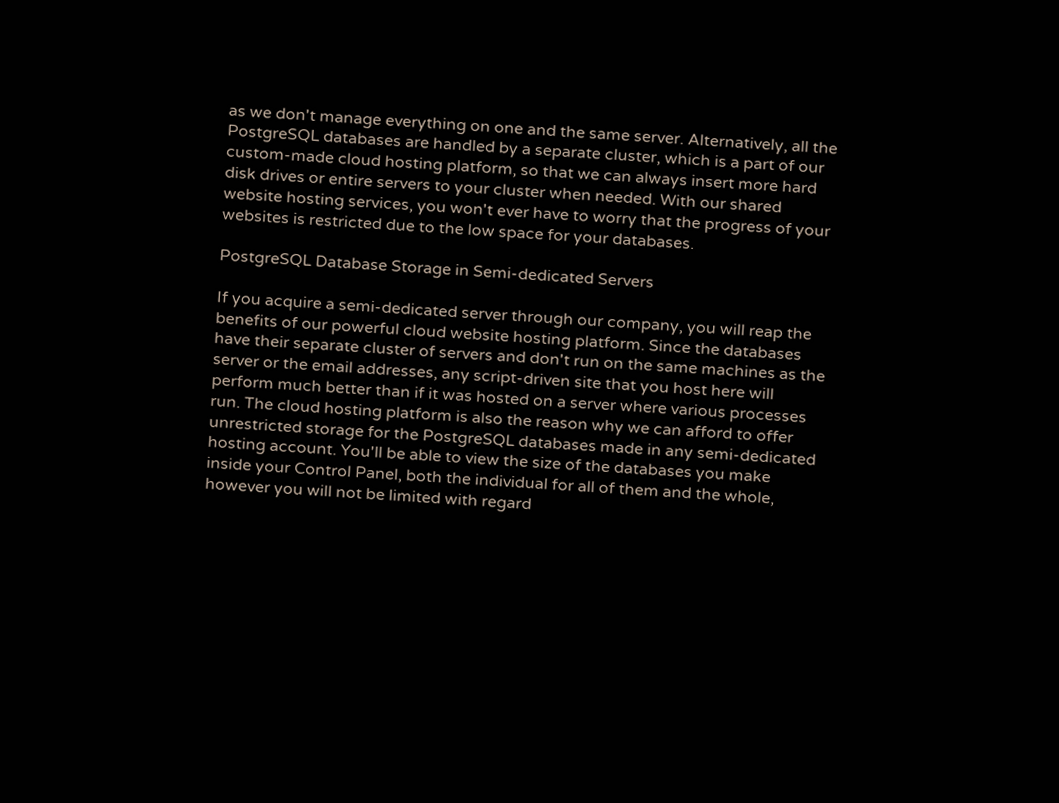as we don't manage everything on one and the same server. Alternatively, all the PostgreSQL databases are handled by a separate cluster, which is a part of our custom-made cloud hosting platform, so that we can always insert more hard disk drives or entire servers to your cluster when needed. With our shared website hosting services, you won't ever have to worry that the progress of your websites is restricted due to the low space for your databases.

PostgreSQL Database Storage in Semi-dedicated Servers

If you acquire a semi-dedicated server through our company, you will reap the benefits of our powerful cloud website hosting platform. Since the databases have their separate cluster of servers and don't run on the same machines as the server or the email addresses, any script-driven site that you host here will perform much better than if it was hosted on a server where various processes run. The cloud hosting platform is also the reason why we can afford to offer unrestricted storage for the PostgreSQL databases made in any semi-dedicated hosting account. You'll be able to view the size of the databases you make inside your Control Panel, both the individual for all of them and the whole, however you will not be limited with regard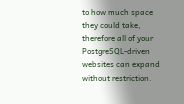to how much space they could take, therefore all of your PostgreSQL-driven websites can expand without restriction.